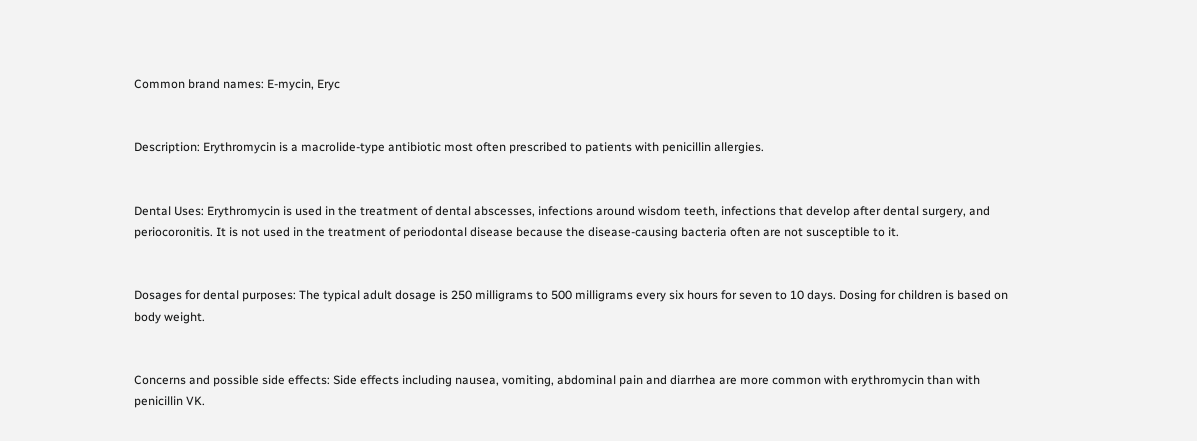Common brand names: E-mycin, Eryc


Description: Erythromycin is a macrolide-type antibiotic most often prescribed to patients with penicillin allergies.


Dental Uses: Erythromycin is used in the treatment of dental abscesses, infections around wisdom teeth, infections that develop after dental surgery, and periocoronitis. It is not used in the treatment of periodontal disease because the disease-causing bacteria often are not susceptible to it.


Dosages for dental purposes: The typical adult dosage is 250 milligrams to 500 milligrams every six hours for seven to 10 days. Dosing for children is based on body weight.


Concerns and possible side effects: Side effects including nausea, vomiting, abdominal pain and diarrhea are more common with erythromycin than with penicillin VK.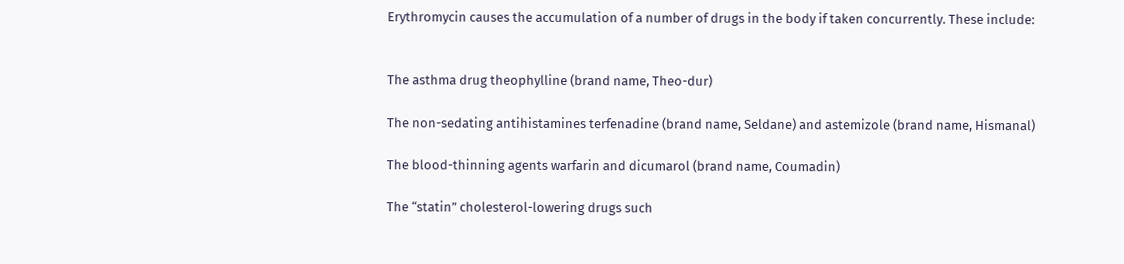Erythromycin causes the accumulation of a number of drugs in the body if taken concurrently. These include:


The asthma drug theophylline (brand name, Theo-dur)

The non-sedating antihistamines terfenadine (brand name, Seldane) and astemizole (brand name, Hismanal)

The blood-thinning agents warfarin and dicumarol (brand name, Coumadin)

The “statin” cholesterol-lowering drugs such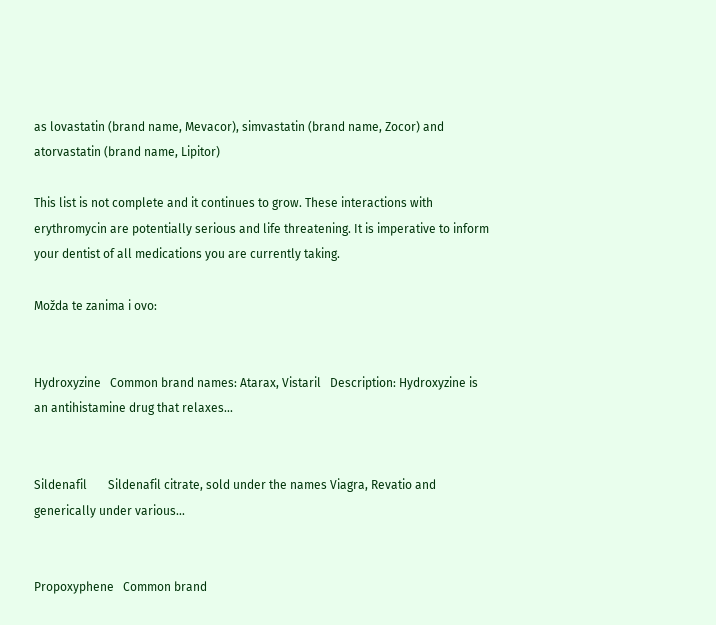as lovastatin (brand name, Mevacor), simvastatin (brand name, Zocor) and atorvastatin (brand name, Lipitor)

This list is not complete and it continues to grow. These interactions with erythromycin are potentially serious and life threatening. It is imperative to inform your dentist of all medications you are currently taking.

Možda te zanima i ovo:


Hydroxyzine   Common brand names: Atarax, Vistaril   Description: Hydroxyzine is an antihistamine drug that relaxes...


Sildenafil       Sildenafil citrate, sold under the names Viagra, Revatio and generically under various...


Propoxyphene   Common brand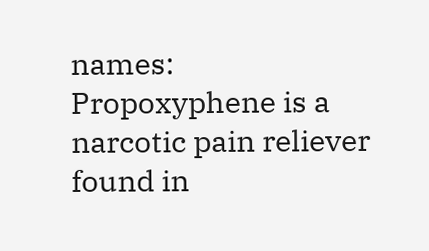names: Propoxyphene is a narcotic pain reliever found in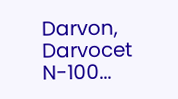Darvon, Darvocet N-100...